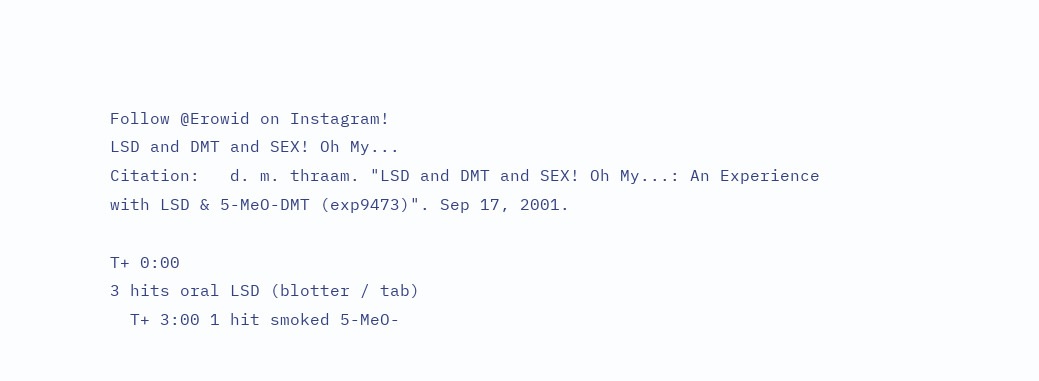Follow @Erowid on Instagram!
LSD and DMT and SEX! Oh My...
Citation:   d. m. thraam. "LSD and DMT and SEX! Oh My...: An Experience with LSD & 5-MeO-DMT (exp9473)". Sep 17, 2001.

T+ 0:00
3 hits oral LSD (blotter / tab)
  T+ 3:00 1 hit smoked 5-MeO-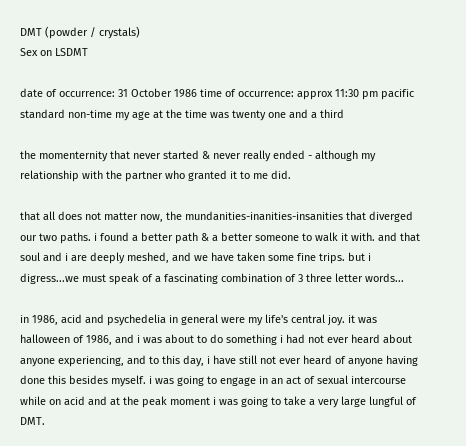DMT (powder / crystals)
Sex on LSDMT

date of occurrence: 31 October 1986 time of occurrence: approx 11:30 pm pacific standard non-time my age at the time was twenty one and a third

the momenternity that never started & never really ended - although my relationship with the partner who granted it to me did.

that all does not matter now, the mundanities-inanities-insanities that diverged our two paths. i found a better path & a better someone to walk it with. and that soul and i are deeply meshed, and we have taken some fine trips. but i digress...we must speak of a fascinating combination of 3 three letter words...

in 1986, acid and psychedelia in general were my life's central joy. it was halloween of 1986, and i was about to do something i had not ever heard about anyone experiencing, and to this day, i have still not ever heard of anyone having done this besides myself. i was going to engage in an act of sexual intercourse while on acid and at the peak moment i was going to take a very large lungful of DMT.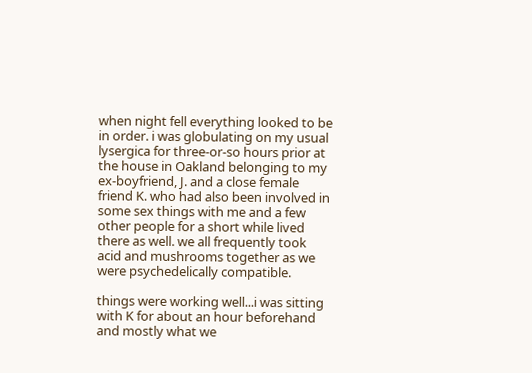when night fell everything looked to be in order. i was globulating on my usual lysergica for three-or-so hours prior at the house in Oakland belonging to my ex-boyfriend, J. and a close female friend K. who had also been involved in some sex things with me and a few other people for a short while lived there as well. we all frequently took acid and mushrooms together as we were psychedelically compatible.

things were working well...i was sitting with K for about an hour beforehand and mostly what we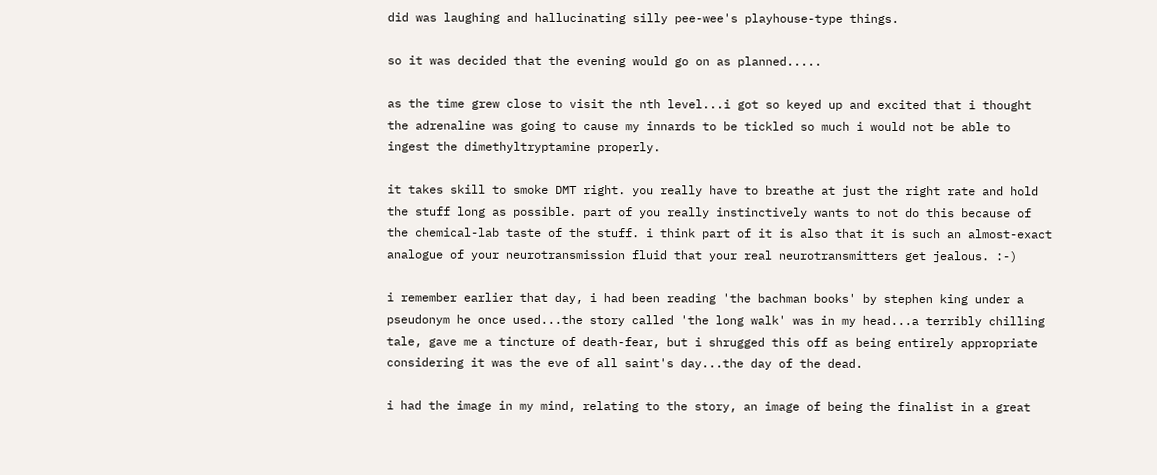did was laughing and hallucinating silly pee-wee's playhouse-type things.

so it was decided that the evening would go on as planned.....

as the time grew close to visit the nth level...i got so keyed up and excited that i thought the adrenaline was going to cause my innards to be tickled so much i would not be able to ingest the dimethyltryptamine properly.

it takes skill to smoke DMT right. you really have to breathe at just the right rate and hold the stuff long as possible. part of you really instinctively wants to not do this because of the chemical-lab taste of the stuff. i think part of it is also that it is such an almost-exact analogue of your neurotransmission fluid that your real neurotransmitters get jealous. :-)

i remember earlier that day, i had been reading 'the bachman books' by stephen king under a pseudonym he once used...the story called 'the long walk' was in my head...a terribly chilling tale, gave me a tincture of death-fear, but i shrugged this off as being entirely appropriate considering it was the eve of all saint's day...the day of the dead.

i had the image in my mind, relating to the story, an image of being the finalist in a great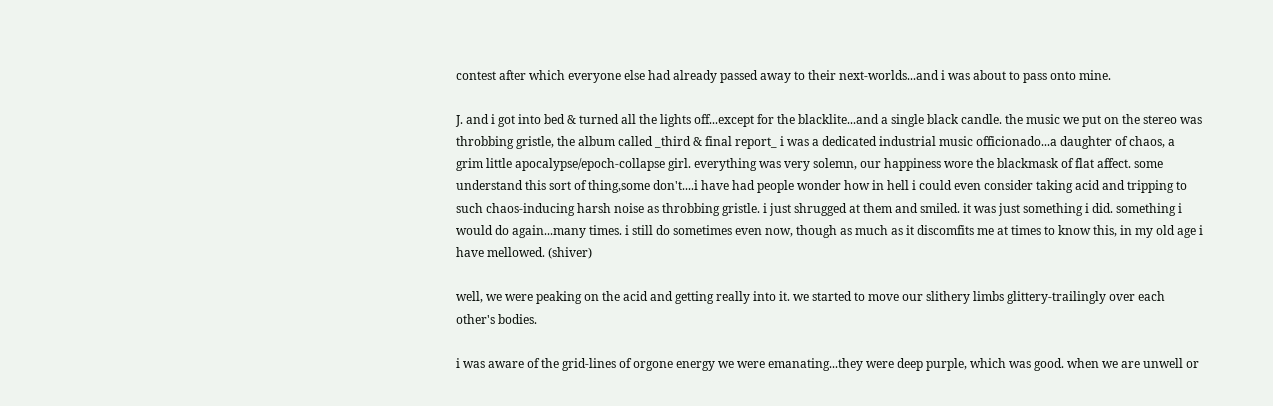contest after which everyone else had already passed away to their next-worlds...and i was about to pass onto mine.

J. and i got into bed & turned all the lights off...except for the blacklite...and a single black candle. the music we put on the stereo was throbbing gristle, the album called _third & final report_ i was a dedicated industrial music officionado...a daughter of chaos, a grim little apocalypse/epoch-collapse girl. everything was very solemn, our happiness wore the blackmask of flat affect. some understand this sort of thing,some don't....i have had people wonder how in hell i could even consider taking acid and tripping to such chaos-inducing harsh noise as throbbing gristle. i just shrugged at them and smiled. it was just something i did. something i would do again...many times. i still do sometimes even now, though as much as it discomfits me at times to know this, in my old age i have mellowed. (shiver)

well, we were peaking on the acid and getting really into it. we started to move our slithery limbs glittery-trailingly over each other's bodies.

i was aware of the grid-lines of orgone energy we were emanating...they were deep purple, which was good. when we are unwell or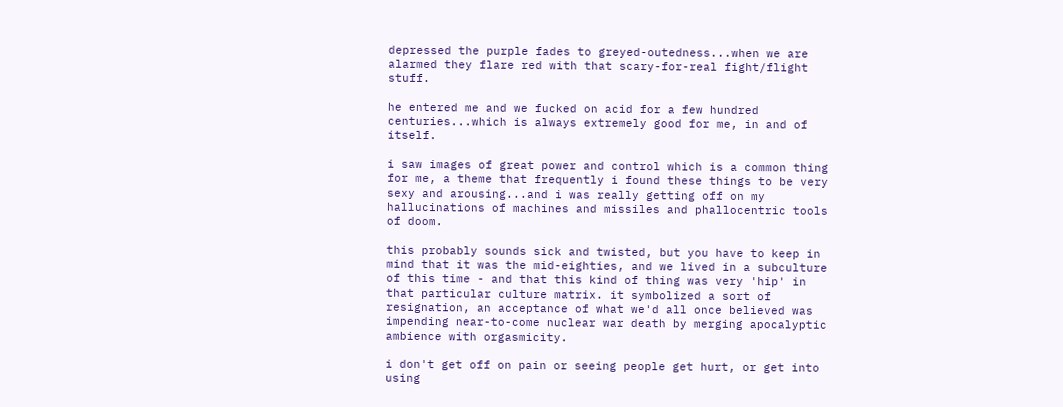depressed the purple fades to greyed-outedness...when we are alarmed they flare red with that scary-for-real fight/flight stuff.

he entered me and we fucked on acid for a few hundred centuries...which is always extremely good for me, in and of itself.

i saw images of great power and control which is a common thing for me, a theme that frequently i found these things to be very sexy and arousing...and i was really getting off on my hallucinations of machines and missiles and phallocentric tools of doom.

this probably sounds sick and twisted, but you have to keep in mind that it was the mid-eighties, and we lived in a subculture of this time - and that this kind of thing was very 'hip' in that particular culture matrix. it symbolized a sort of resignation, an acceptance of what we'd all once believed was impending near-to-come nuclear war death by merging apocalyptic ambience with orgasmicity.

i don't get off on pain or seeing people get hurt, or get into using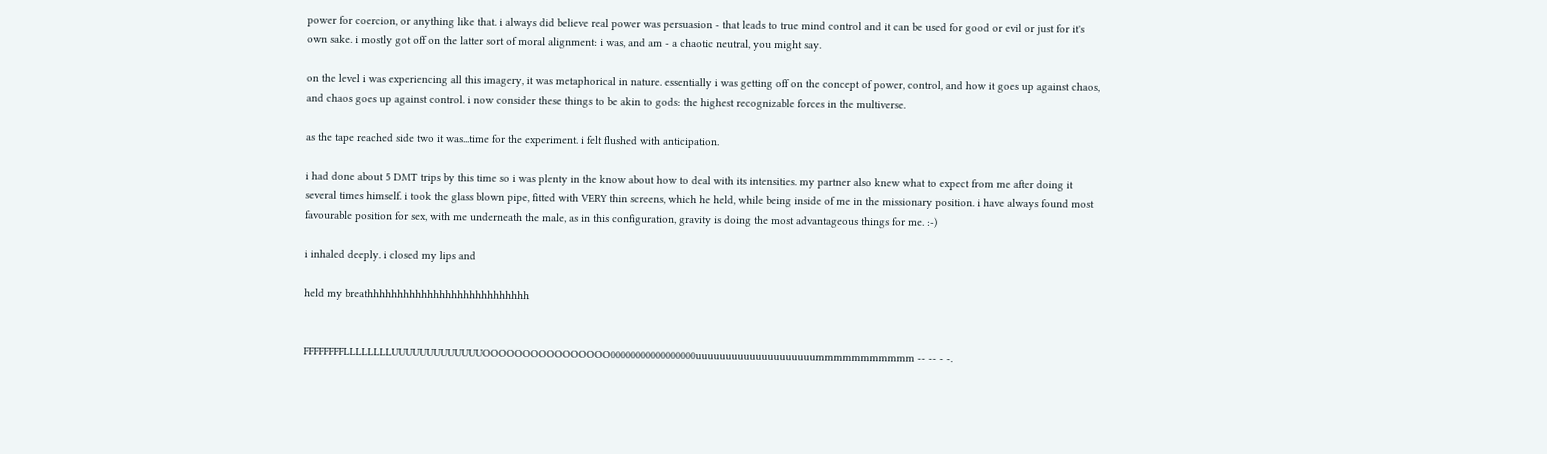power for coercion, or anything like that. i always did believe real power was persuasion - that leads to true mind control and it can be used for good or evil or just for it's own sake. i mostly got off on the latter sort of moral alignment: i was, and am - a chaotic neutral, you might say.

on the level i was experiencing all this imagery, it was metaphorical in nature. essentially i was getting off on the concept of power, control, and how it goes up against chaos, and chaos goes up against control. i now consider these things to be akin to gods: the highest recognizable forces in the multiverse.

as the tape reached side two it was...time for the experiment. i felt flushed with anticipation.

i had done about 5 DMT trips by this time so i was plenty in the know about how to deal with its intensities. my partner also knew what to expect from me after doing it several times himself. i took the glass blown pipe, fitted with VERY thin screens, which he held, while being inside of me in the missionary position. i have always found most favourable position for sex, with me underneath the male, as in this configuration, gravity is doing the most advantageous things for me. :-)

i inhaled deeply. i closed my lips and

held my breathhhhhhhhhhhhhhhhhhhhhhhhhhh


FFFFFFFFLLLLLLLLUUUUUUUUUUUUUOOOOOOOOOOOOOOOO00000000000000000uuuuuuuuuuuuuuuuuuuummmmmmmmmmm -- -- - -.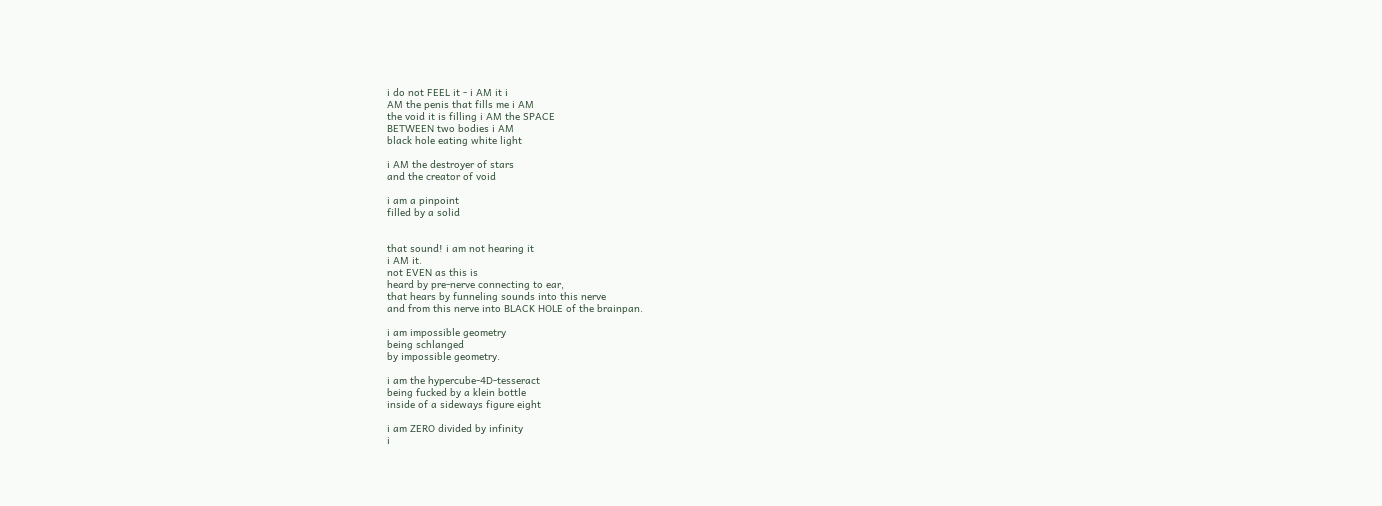i do not FEEL it - i AM it i
AM the penis that fills me i AM
the void it is filling i AM the SPACE
BETWEEN two bodies i AM
black hole eating white light

i AM the destroyer of stars
and the creator of void

i am a pinpoint
filled by a solid


that sound! i am not hearing it
i AM it.
not EVEN as this is
heard by pre-nerve connecting to ear,
that hears by funneling sounds into this nerve
and from this nerve into BLACK HOLE of the brainpan.

i am impossible geometry
being schlanged
by impossible geometry.

i am the hypercube-4D-tesseract
being fucked by a klein bottle
inside of a sideways figure eight

i am ZERO divided by infinity
i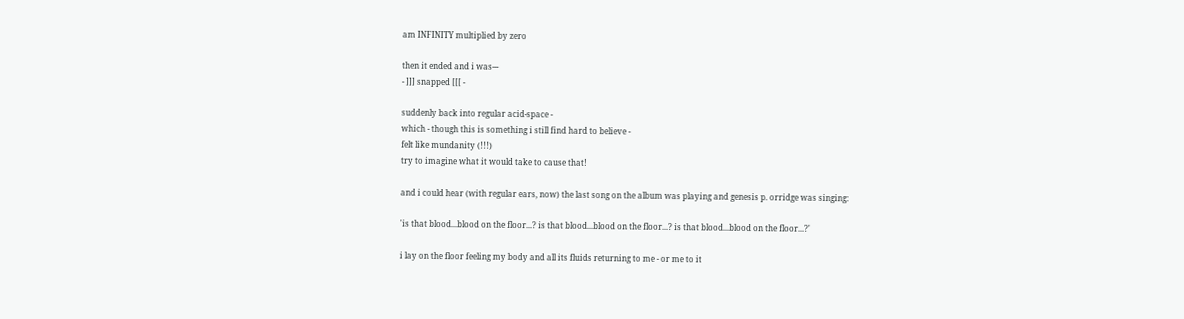am INFINITY multiplied by zero

then it ended and i was---
- ]]] snapped [[[ -

suddenly back into regular acid-space -
which - though this is something i still find hard to believe -
felt like mundanity (!!!)
try to imagine what it would take to cause that!

and i could hear (with regular ears, now) the last song on the album was playing and genesis p. orridge was singing:

'is that blood...blood on the floor...? is that blood...blood on the floor...? is that blood...blood on the floor...?'

i lay on the floor feeling my body and all its fluids returning to me - or me to it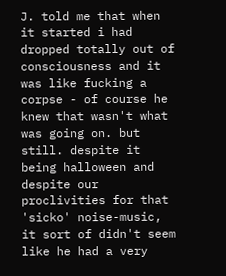J. told me that when it started i had dropped totally out of consciousness and it was like fucking a corpse - of course he knew that wasn't what was going on. but still. despite it being halloween and despite our proclivities for that 'sicko' noise-music, it sort of didn't seem like he had a very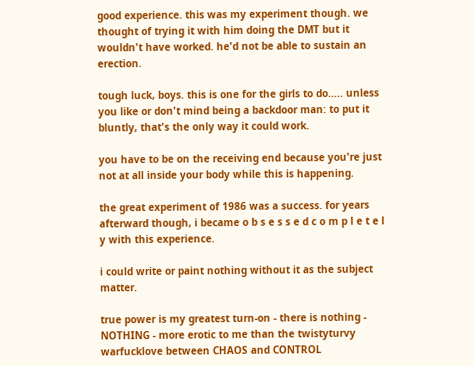good experience. this was my experiment though. we thought of trying it with him doing the DMT but it wouldn't have worked. he'd not be able to sustain an erection.

tough luck, boys. this is one for the girls to do..... unless you like or don't mind being a backdoor man: to put it bluntly, that's the only way it could work.

you have to be on the receiving end because you're just not at all inside your body while this is happening.

the great experiment of 1986 was a success. for years afterward though, i became o b s e s s e d c o m p l e t e l y with this experience.

i could write or paint nothing without it as the subject matter.

true power is my greatest turn-on - there is nothing - NOTHING - more erotic to me than the twistyturvy warfucklove between CHAOS and CONTROL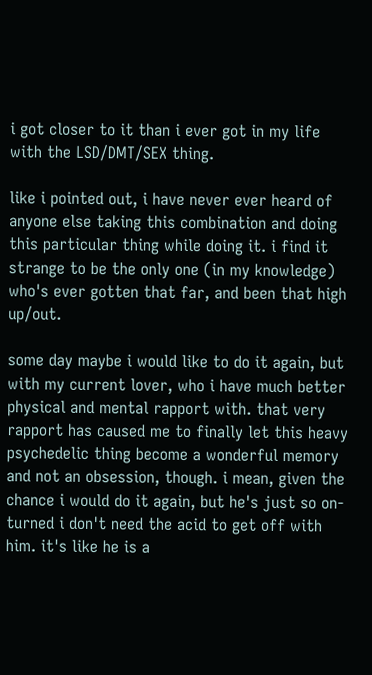i got closer to it than i ever got in my life with the LSD/DMT/SEX thing.

like i pointed out, i have never ever heard of anyone else taking this combination and doing this particular thing while doing it. i find it strange to be the only one (in my knowledge) who's ever gotten that far, and been that high up/out.

some day maybe i would like to do it again, but with my current lover, who i have much better physical and mental rapport with. that very rapport has caused me to finally let this heavy psychedelic thing become a wonderful memory and not an obsession, though. i mean, given the chance i would do it again, but he's just so on-turned i don't need the acid to get off with him. it's like he is a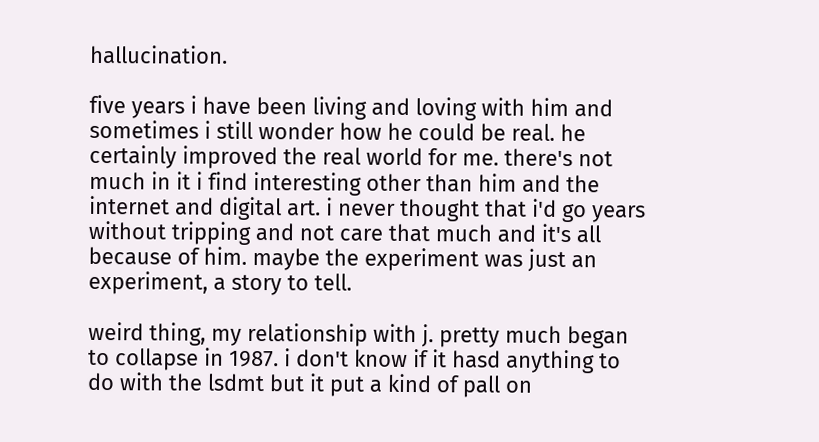hallucination.

five years i have been living and loving with him and sometimes i still wonder how he could be real. he certainly improved the real world for me. there's not much in it i find interesting other than him and the internet and digital art. i never thought that i'd go years without tripping and not care that much and it's all because of him. maybe the experiment was just an experiment, a story to tell.

weird thing, my relationship with j. pretty much began to collapse in 1987. i don't know if it hasd anything to do with the lsdmt but it put a kind of pall on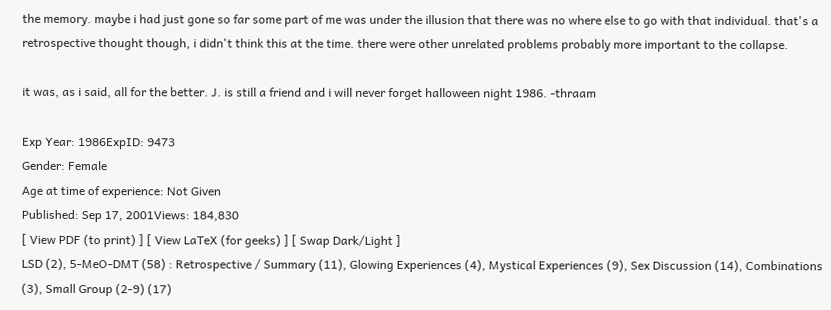the memory. maybe i had just gone so far some part of me was under the illusion that there was no where else to go with that individual. that's a retrospective thought though, i didn't think this at the time. there were other unrelated problems probably more important to the collapse.

it was, as i said, all for the better. J. is still a friend and i will never forget halloween night 1986. -thraam

Exp Year: 1986ExpID: 9473
Gender: Female
Age at time of experience: Not Given
Published: Sep 17, 2001Views: 184,830
[ View PDF (to print) ] [ View LaTeX (for geeks) ] [ Swap Dark/Light ]
LSD (2), 5-MeO-DMT (58) : Retrospective / Summary (11), Glowing Experiences (4), Mystical Experiences (9), Sex Discussion (14), Combinations (3), Small Group (2-9) (17)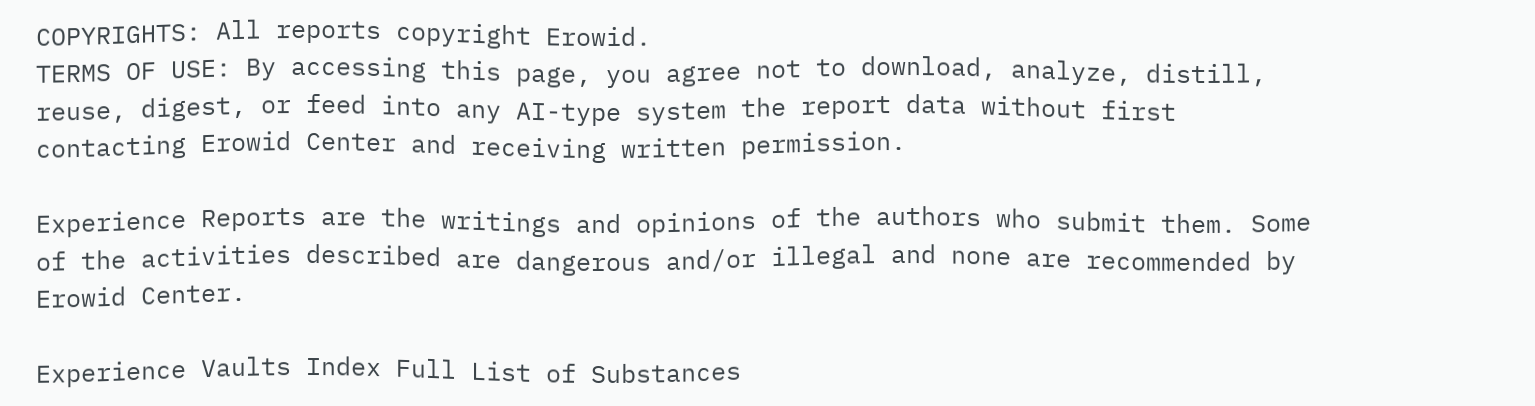COPYRIGHTS: All reports copyright Erowid.
TERMS OF USE: By accessing this page, you agree not to download, analyze, distill, reuse, digest, or feed into any AI-type system the report data without first contacting Erowid Center and receiving written permission.

Experience Reports are the writings and opinions of the authors who submit them. Some of the activities described are dangerous and/or illegal and none are recommended by Erowid Center.

Experience Vaults Index Full List of Substances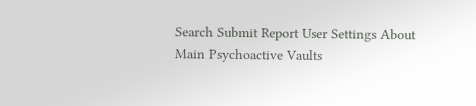Search Submit Report User Settings About Main Psychoactive Vaults